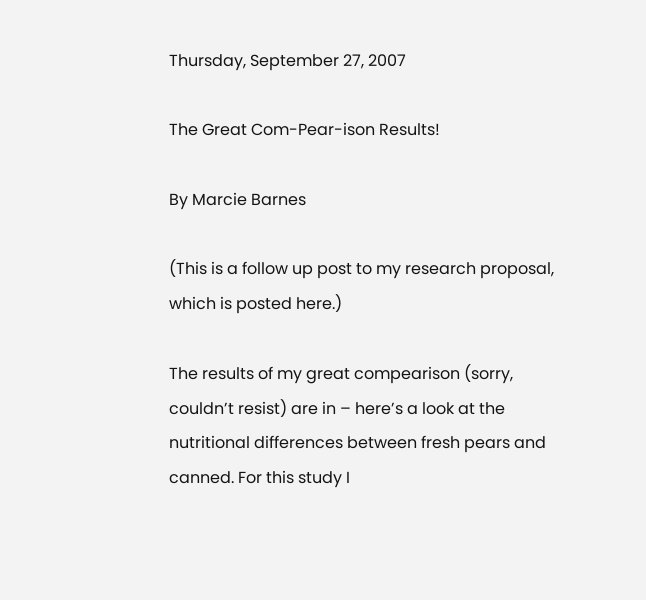Thursday, September 27, 2007

The Great Com-Pear-ison Results!

By Marcie Barnes

(This is a follow up post to my research proposal, which is posted here.)

The results of my great compearison (sorry, couldn’t resist) are in – here’s a look at the nutritional differences between fresh pears and canned. For this study I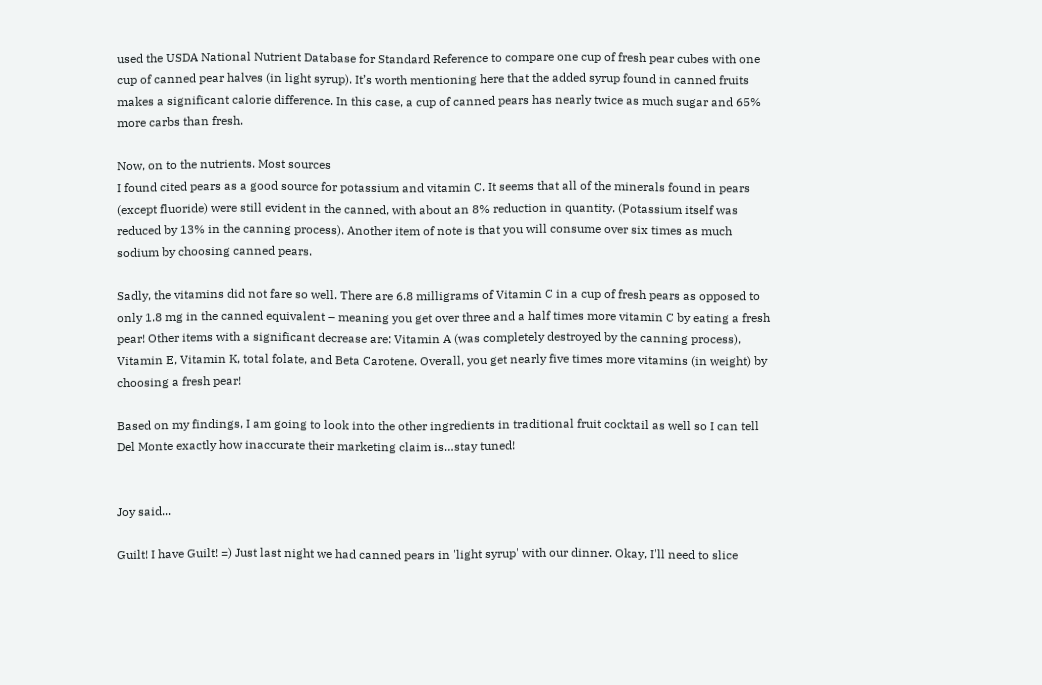used the USDA National Nutrient Database for Standard Reference to compare one cup of fresh pear cubes with one cup of canned pear halves (in light syrup). It’s worth mentioning here that the added syrup found in canned fruits makes a significant calorie difference. In this case, a cup of canned pears has nearly twice as much sugar and 65% more carbs than fresh.

Now, on to the nutrients. Most sources
I found cited pears as a good source for potassium and vitamin C. It seems that all of the minerals found in pears (except fluoride) were still evident in the canned, with about an 8% reduction in quantity. (Potassium itself was reduced by 13% in the canning process). Another item of note is that you will consume over six times as much sodium by choosing canned pears.

Sadly, the vitamins did not fare so well. There are 6.8 milligrams of Vitamin C in a cup of fresh pears as opposed to only 1.8 mg in the canned equivalent – meaning you get over three and a half times more vitamin C by eating a fresh pear! Other items with a significant decrease are: Vitamin A (was completely destroyed by the canning process), Vitamin E, Vitamin K, total folate, and Beta Carotene. Overall, you get nearly five times more vitamins (in weight) by choosing a fresh pear!

Based on my findings, I am going to look into the other ingredients in traditional fruit cocktail as well so I can tell Del Monte exactly how inaccurate their marketing claim is…stay tuned!


Joy said...

Guilt! I have Guilt! =) Just last night we had canned pears in 'light syrup' with our dinner. Okay, I'll need to slice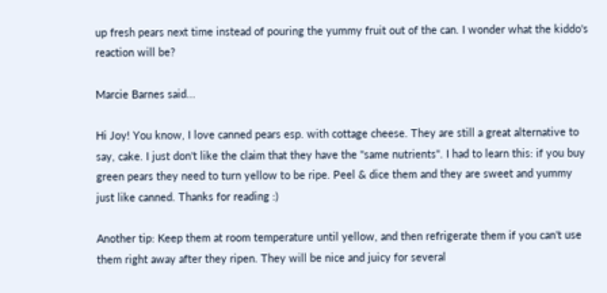up fresh pears next time instead of pouring the yummy fruit out of the can. I wonder what the kiddo's reaction will be?

Marcie Barnes said...

Hi Joy! You know, I love canned pears esp. with cottage cheese. They are still a great alternative to say, cake. I just don't like the claim that they have the "same nutrients". I had to learn this: if you buy green pears they need to turn yellow to be ripe. Peel & dice them and they are sweet and yummy just like canned. Thanks for reading :)

Another tip: Keep them at room temperature until yellow, and then refrigerate them if you can't use them right away after they ripen. They will be nice and juicy for several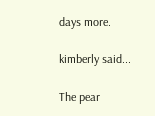days more.

kimberly said...

The pear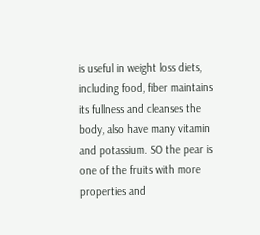is useful in weight loss diets, including food, fiber maintains its fullness and cleanses the body, also have many vitamin and potassium. SO the pear is one of the fruits with more properties and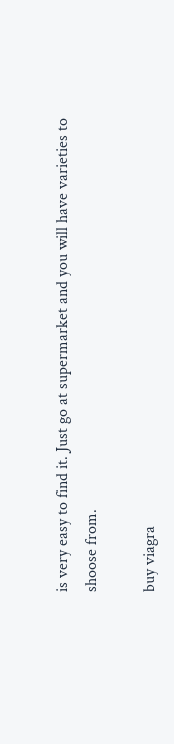is very easy to find it. Just go at supermarket and you will have varieties to shoose from.

buy viagra